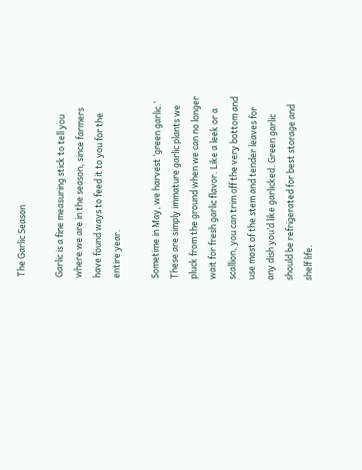The Garlic Season

Garlic is a fine measuring stick to tell you where we are in the season, since farmers have found ways to feed it to you for the entire year.

Sometime in May, we harvest ‘green garlic.‘ These are simply immature garlic plants we pluck from the ground when we can no longer wait for fresh garlic flavor. Like a leek or a scallion, you can trim off the very bottom and use most of the stem and tender leaves for any dish you’d like garlicked. Green garlic should be refrigerated for best storage and shelf life.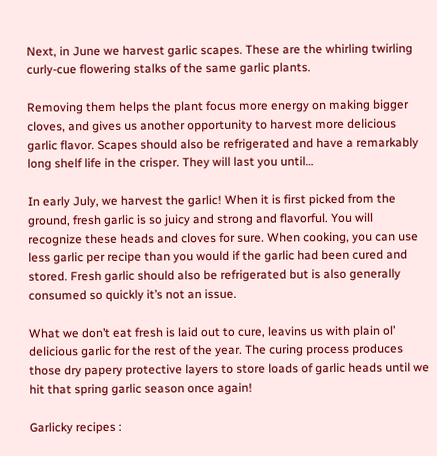Next, in June we harvest garlic scapes. These are the whirling twirling curly-cue flowering stalks of the same garlic plants.

Removing them helps the plant focus more energy on making bigger cloves, and gives us another opportunity to harvest more delicious garlic flavor. Scapes should also be refrigerated and have a remarkably long shelf life in the crisper. They will last you until…

In early July, we harvest the garlic! When it is first picked from the ground, fresh garlic is so juicy and strong and flavorful. You will recognize these heads and cloves for sure. When cooking, you can use less garlic per recipe than you would if the garlic had been cured and stored. Fresh garlic should also be refrigerated but is also generally consumed so quickly it’s not an issue.

What we don’t eat fresh is laid out to cure, leavins us with plain ol’ delicious garlic for the rest of the year. The curing process produces those dry papery protective layers to store loads of garlic heads until we hit that spring garlic season once again!

Garlicky recipes :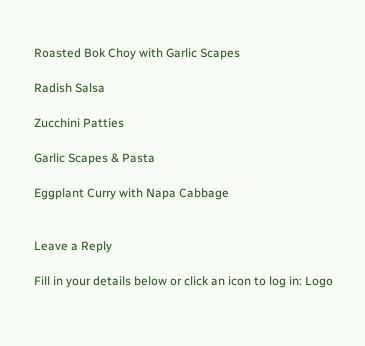Roasted Bok Choy with Garlic Scapes

Radish Salsa

Zucchini Patties

Garlic Scapes & Pasta

Eggplant Curry with Napa Cabbage


Leave a Reply

Fill in your details below or click an icon to log in: Logo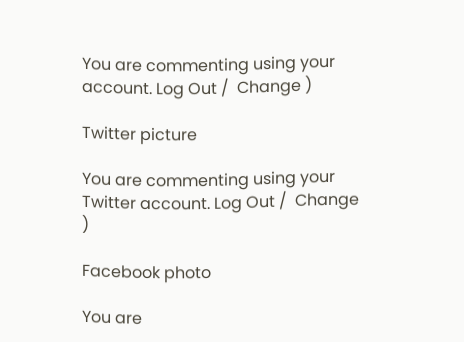You are commenting using your account. Log Out /  Change )

Twitter picture

You are commenting using your Twitter account. Log Out /  Change )

Facebook photo

You are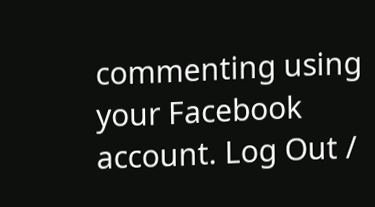commenting using your Facebook account. Log Out /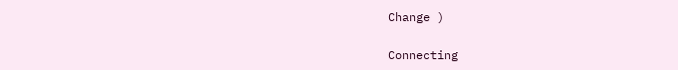Change )

Connecting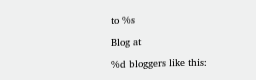to %s

Blog at

%d bloggers like this: